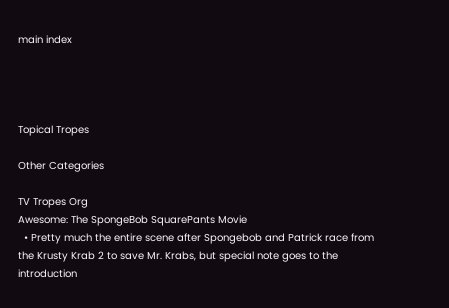main index




Topical Tropes

Other Categories

TV Tropes Org
Awesome: The SpongeBob SquarePants Movie
  • Pretty much the entire scene after Spongebob and Patrick race from the Krusty Krab 2 to save Mr. Krabs, but special note goes to the introduction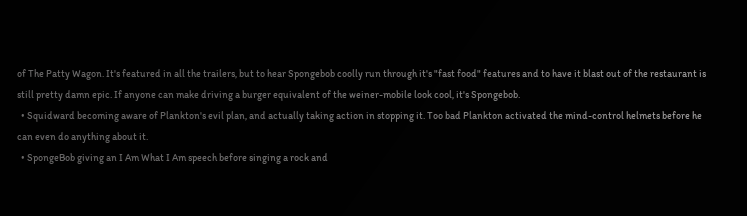of The Patty Wagon. It's featured in all the trailers, but to hear Spongebob coolly run through it's "fast food" features and to have it blast out of the restaurant is still pretty damn epic. If anyone can make driving a burger equivalent of the weiner-mobile look cool, it's Spongebob.
  • Squidward becoming aware of Plankton's evil plan, and actually taking action in stopping it. Too bad Plankton activated the mind-control helmets before he can even do anything about it.
  • SpongeBob giving an I Am What I Am speech before singing a rock and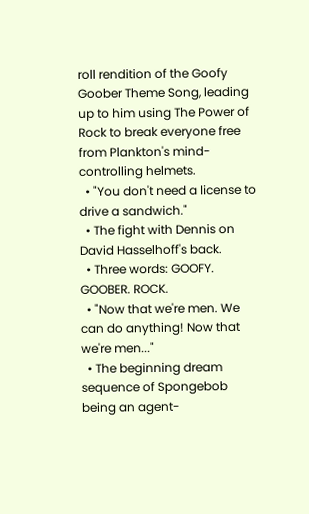roll rendition of the Goofy Goober Theme Song, leading up to him using The Power of Rock to break everyone free from Plankton's mind-controlling helmets.
  • "You don't need a license to drive a sandwich."
  • The fight with Dennis on David Hasselhoff's back.
  • Three words: GOOFY. GOOBER. ROCK.
  • "Now that we're men. We can do anything! Now that we're men..."
  • The beginning dream sequence of Spongebob being an agent-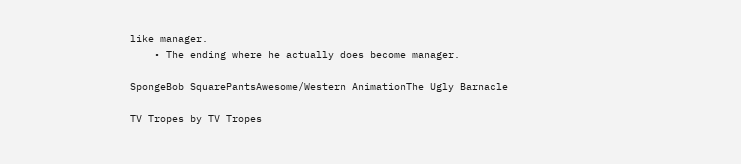like manager.
    • The ending where he actually does become manager.

SpongeBob SquarePantsAwesome/Western AnimationThe Ugly Barnacle

TV Tropes by TV Tropes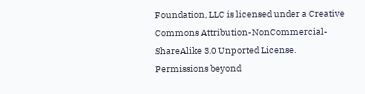Foundation, LLC is licensed under a Creative Commons Attribution-NonCommercial-ShareAlike 3.0 Unported License.
Permissions beyond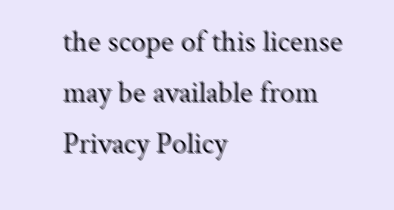the scope of this license may be available from
Privacy Policy